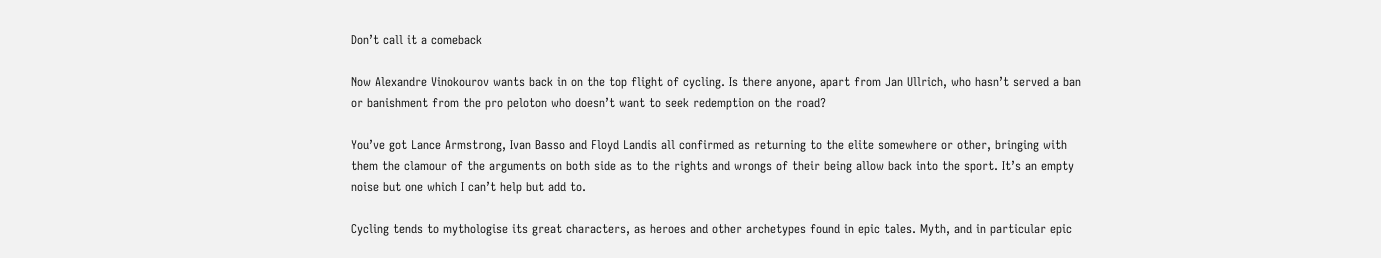Don’t call it a comeback

Now Alexandre Vinokourov wants back in on the top flight of cycling. Is there anyone, apart from Jan Ullrich, who hasn’t served a ban or banishment from the pro peloton who doesn’t want to seek redemption on the road?

You’ve got Lance Armstrong, Ivan Basso and Floyd Landis all confirmed as returning to the elite somewhere or other, bringing with them the clamour of the arguments on both side as to the rights and wrongs of their being allow back into the sport. It’s an empty noise but one which I can’t help but add to.

Cycling tends to mythologise its great characters, as heroes and other archetypes found in epic tales. Myth, and in particular epic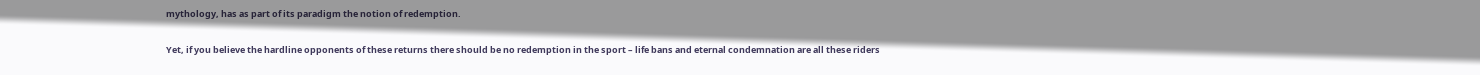mythology, has as part of its paradigm the notion of redemption.

Yet, if you believe the hardline opponents of these returns there should be no redemption in the sport – life bans and eternal condemnation are all these riders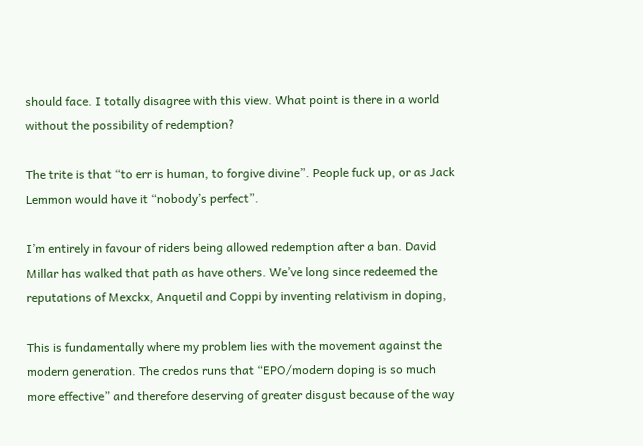should face. I totally disagree with this view. What point is there in a world without the possibility of redemption?

The trite is that “to err is human, to forgive divine”. People fuck up, or as Jack Lemmon would have it “nobody’s perfect”.

I’m entirely in favour of riders being allowed redemption after a ban. David Millar has walked that path as have others. We’ve long since redeemed the reputations of Mexckx, Anquetil and Coppi by inventing relativism in doping,

This is fundamentally where my problem lies with the movement against the modern generation. The credos runs that “EPO/modern doping is so much more effective” and therefore deserving of greater disgust because of the way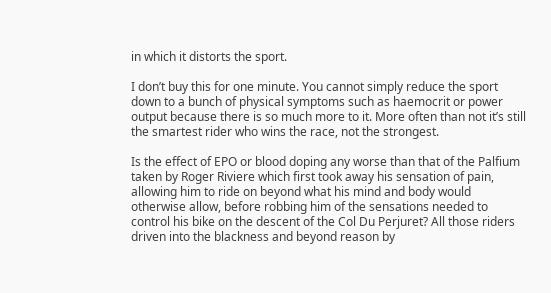in which it distorts the sport.

I don’t buy this for one minute. You cannot simply reduce the sport down to a bunch of physical symptoms such as haemocrit or power output because there is so much more to it. More often than not it’s still the smartest rider who wins the race, not the strongest.

Is the effect of EPO or blood doping any worse than that of the Palfium taken by Roger Riviere which first took away his sensation of pain, allowing him to ride on beyond what his mind and body would otherwise allow, before robbing him of the sensations needed to control his bike on the descent of the Col Du Perjuret? All those riders driven into the blackness and beyond reason by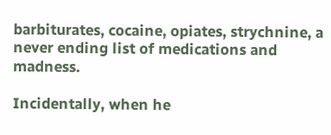barbiturates, cocaine, opiates, strychnine, a never ending list of medications and madness.

Incidentally, when he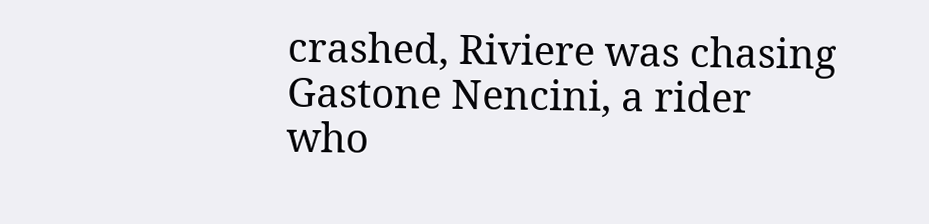crashed, Riviere was chasing Gastone Nencini, a rider who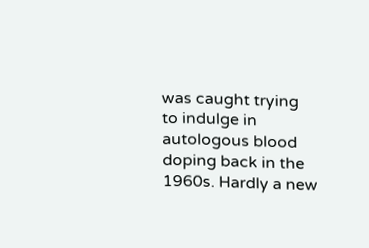was caught trying to indulge in autologous blood doping back in the 1960s. Hardly a new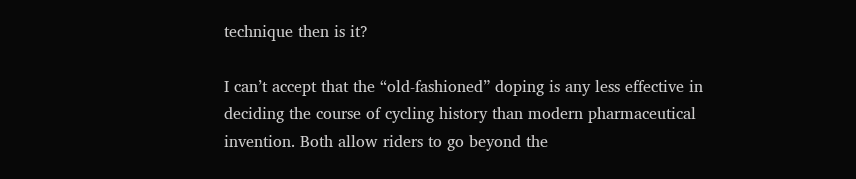technique then is it?

I can’t accept that the “old-fashioned” doping is any less effective in deciding the course of cycling history than modern pharmaceutical invention. Both allow riders to go beyond the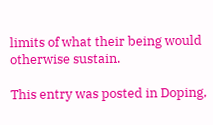limits of what their being would otherwise sustain.

This entry was posted in Doping,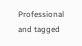Professional and tagged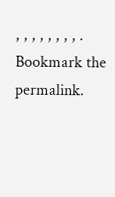, , , , , , , , . Bookmark the permalink.